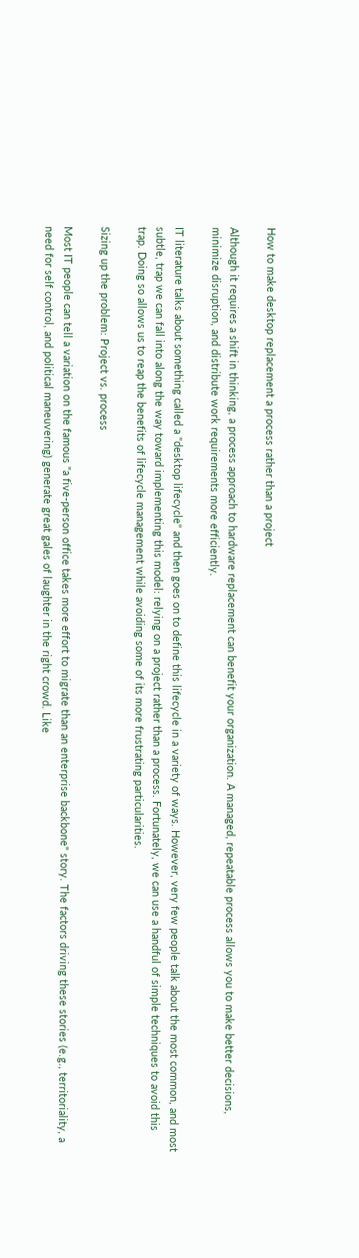How to make desktop replacement a process rather than a project

Although it requires a shift in thinking, a process approach to hardware replacement can benefit your organization. A managed, repeatable process allows you to make better decisions, minimize disruption, and distribute work requirements more efficiently.

IT literature talks about something called a "desktop lifecycle" and then goes on to define this lifecycle in a variety of ways. However, very few people talk about the most common, and most subtle, trap we can fall into along the way toward implementing this model: relying on a project rather than a process. Fortunately, we can use a handful of simple techniques to avoid this trap. Doing so allows us to reap the benefits of lifecycle management while avoiding some of its more frustrating particularities.

Sizing up the problem: Project vs. process

Most IT people can tell a variation on the famous "a five-person office takes more effort to migrate than an enterprise backbone" story. The factors driving these stories (e.g., territoriality, a need for self control, and political maneuvering) generate great gales of laughter in the right crowd. Like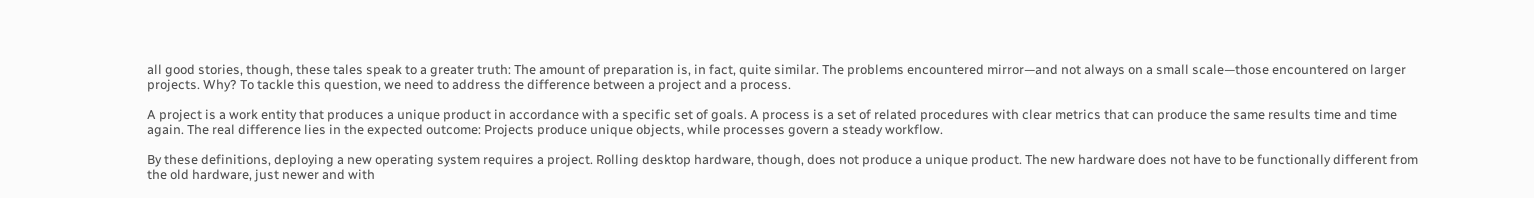all good stories, though, these tales speak to a greater truth: The amount of preparation is, in fact, quite similar. The problems encountered mirror—and not always on a small scale—those encountered on larger projects. Why? To tackle this question, we need to address the difference between a project and a process.

A project is a work entity that produces a unique product in accordance with a specific set of goals. A process is a set of related procedures with clear metrics that can produce the same results time and time again. The real difference lies in the expected outcome: Projects produce unique objects, while processes govern a steady workflow.

By these definitions, deploying a new operating system requires a project. Rolling desktop hardware, though, does not produce a unique product. The new hardware does not have to be functionally different from the old hardware, just newer and with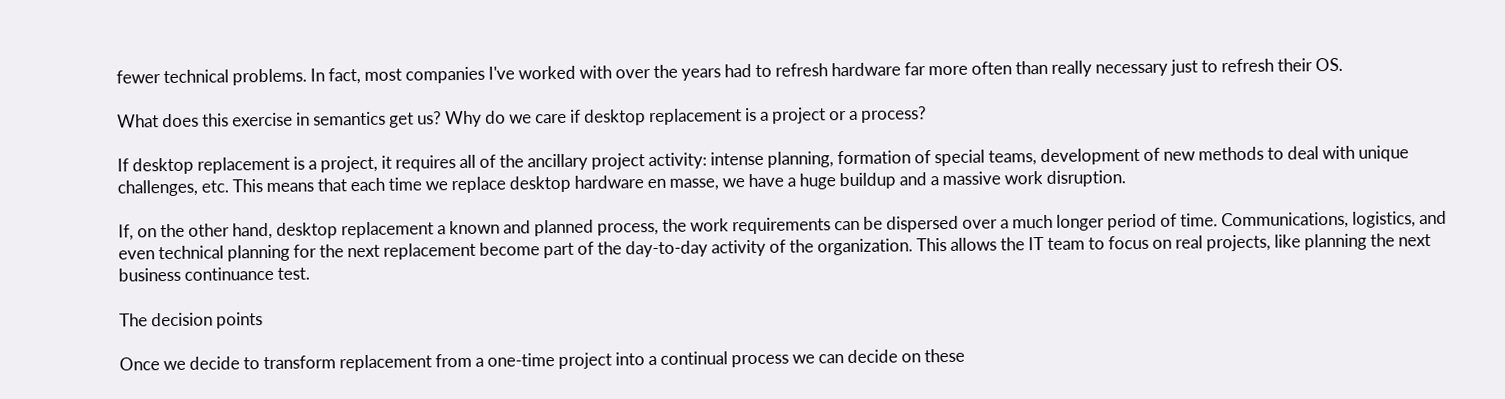fewer technical problems. In fact, most companies I've worked with over the years had to refresh hardware far more often than really necessary just to refresh their OS.

What does this exercise in semantics get us? Why do we care if desktop replacement is a project or a process?

If desktop replacement is a project, it requires all of the ancillary project activity: intense planning, formation of special teams, development of new methods to deal with unique challenges, etc. This means that each time we replace desktop hardware en masse, we have a huge buildup and a massive work disruption.

If, on the other hand, desktop replacement a known and planned process, the work requirements can be dispersed over a much longer period of time. Communications, logistics, and even technical planning for the next replacement become part of the day-to-day activity of the organization. This allows the IT team to focus on real projects, like planning the next business continuance test.

The decision points

Once we decide to transform replacement from a one-time project into a continual process we can decide on these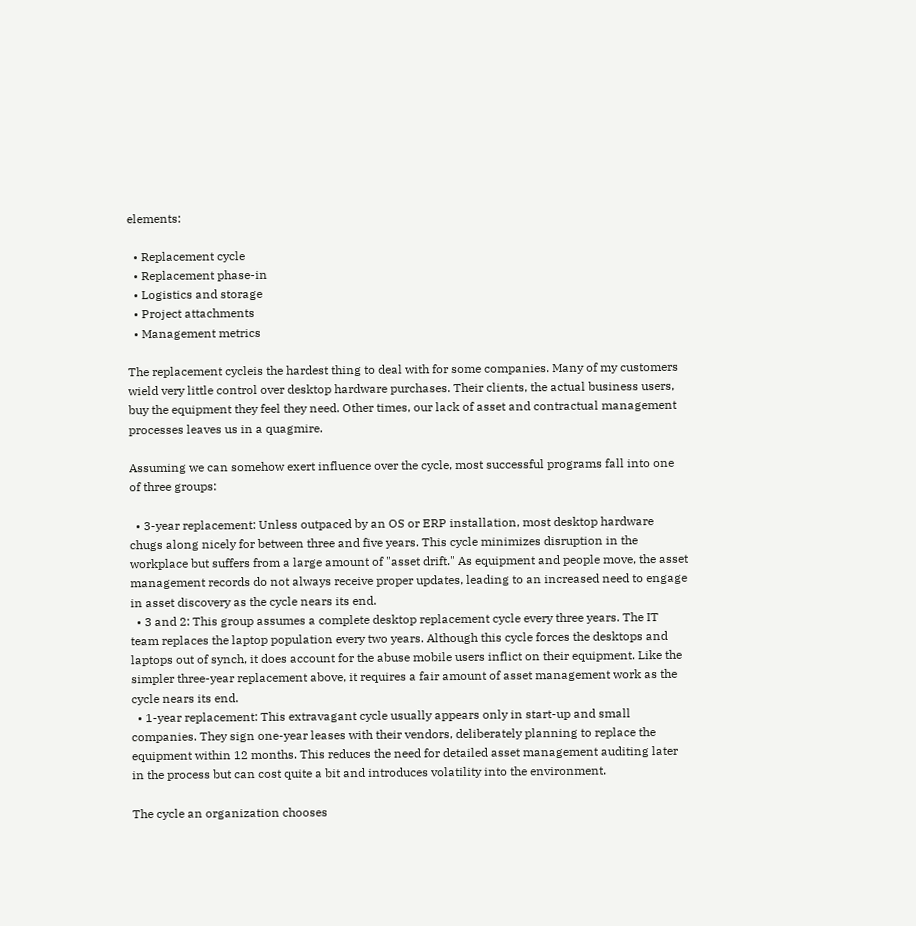elements:

  • Replacement cycle
  • Replacement phase-in
  • Logistics and storage
  • Project attachments
  • Management metrics

The replacement cycleis the hardest thing to deal with for some companies. Many of my customers wield very little control over desktop hardware purchases. Their clients, the actual business users, buy the equipment they feel they need. Other times, our lack of asset and contractual management processes leaves us in a quagmire.

Assuming we can somehow exert influence over the cycle, most successful programs fall into one of three groups:

  • 3-year replacement: Unless outpaced by an OS or ERP installation, most desktop hardware chugs along nicely for between three and five years. This cycle minimizes disruption in the workplace but suffers from a large amount of "asset drift." As equipment and people move, the asset management records do not always receive proper updates, leading to an increased need to engage in asset discovery as the cycle nears its end.
  • 3 and 2: This group assumes a complete desktop replacement cycle every three years. The IT team replaces the laptop population every two years. Although this cycle forces the desktops and laptops out of synch, it does account for the abuse mobile users inflict on their equipment. Like the simpler three-year replacement above, it requires a fair amount of asset management work as the cycle nears its end.
  • 1-year replacement: This extravagant cycle usually appears only in start-up and small companies. They sign one-year leases with their vendors, deliberately planning to replace the equipment within 12 months. This reduces the need for detailed asset management auditing later in the process but can cost quite a bit and introduces volatility into the environment.

The cycle an organization chooses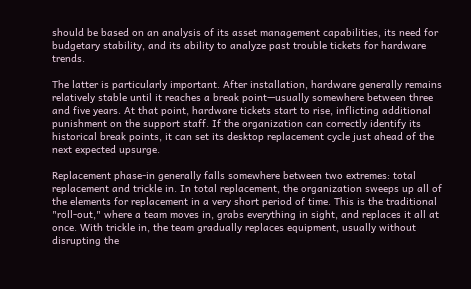should be based on an analysis of its asset management capabilities, its need for budgetary stability, and its ability to analyze past trouble tickets for hardware trends.

The latter is particularly important. After installation, hardware generally remains relatively stable until it reaches a break point—usually somewhere between three and five years. At that point, hardware tickets start to rise, inflicting additional punishment on the support staff. If the organization can correctly identify its historical break points, it can set its desktop replacement cycle just ahead of the next expected upsurge.

Replacement phase-in generally falls somewhere between two extremes: total replacement and trickle in. In total replacement, the organization sweeps up all of the elements for replacement in a very short period of time. This is the traditional "roll-out," where a team moves in, grabs everything in sight, and replaces it all at once. With trickle in, the team gradually replaces equipment, usually without disrupting the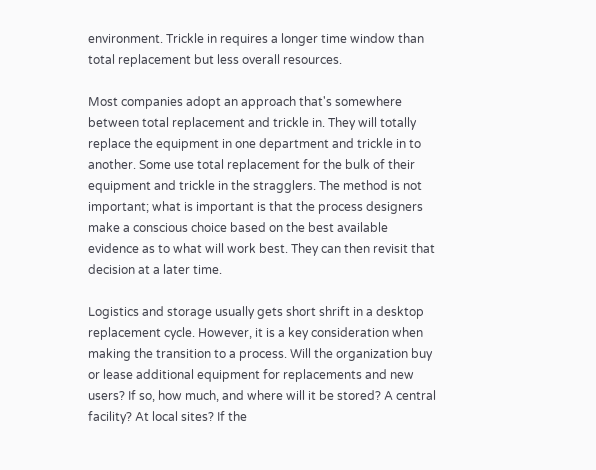environment. Trickle in requires a longer time window than total replacement but less overall resources.

Most companies adopt an approach that's somewhere between total replacement and trickle in. They will totally replace the equipment in one department and trickle in to another. Some use total replacement for the bulk of their equipment and trickle in the stragglers. The method is not important; what is important is that the process designers make a conscious choice based on the best available evidence as to what will work best. They can then revisit that decision at a later time.

Logistics and storage usually gets short shrift in a desktop replacement cycle. However, it is a key consideration when making the transition to a process. Will the organization buy or lease additional equipment for replacements and new users? If so, how much, and where will it be stored? A central facility? At local sites? If the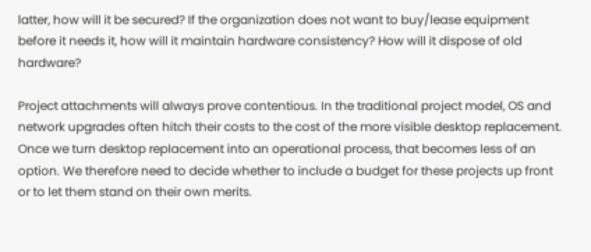latter, how will it be secured? If the organization does not want to buy/lease equipment before it needs it, how will it maintain hardware consistency? How will it dispose of old hardware?

Project attachments will always prove contentious. In the traditional project model, OS and network upgrades often hitch their costs to the cost of the more visible desktop replacement. Once we turn desktop replacement into an operational process, that becomes less of an option. We therefore need to decide whether to include a budget for these projects up front or to let them stand on their own merits.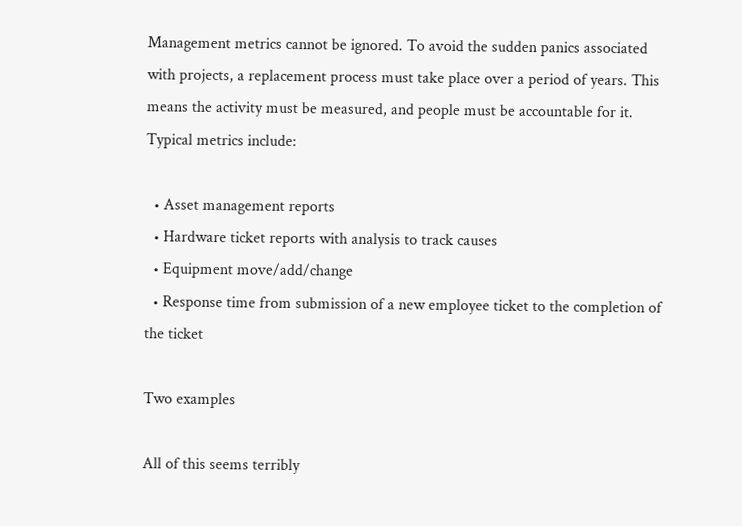Management metrics cannot be ignored. To avoid the sudden panics associated with projects, a replacement process must take place over a period of years. This means the activity must be measured, and people must be accountable for it. Typical metrics include:

  • Asset management reports
  • Hardware ticket reports with analysis to track causes
  • Equipment move/add/change
  • Response time from submission of a new employee ticket to the completion of the ticket

Two examples

All of this seems terribly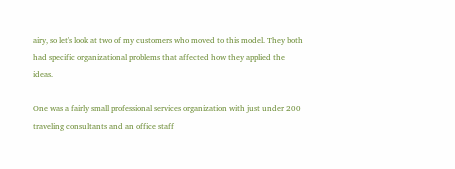airy, so let's look at two of my customers who moved to this model. They both had specific organizational problems that affected how they applied the ideas.

One was a fairly small professional services organization with just under 200 traveling consultants and an office staff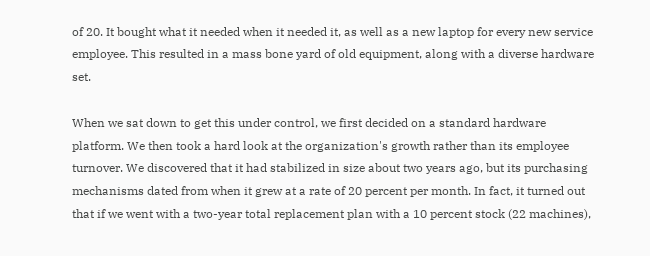of 20. It bought what it needed when it needed it, as well as a new laptop for every new service employee. This resulted in a mass bone yard of old equipment, along with a diverse hardware set.

When we sat down to get this under control, we first decided on a standard hardware platform. We then took a hard look at the organization's growth rather than its employee turnover. We discovered that it had stabilized in size about two years ago, but its purchasing mechanisms dated from when it grew at a rate of 20 percent per month. In fact, it turned out that if we went with a two-year total replacement plan with a 10 percent stock (22 machines),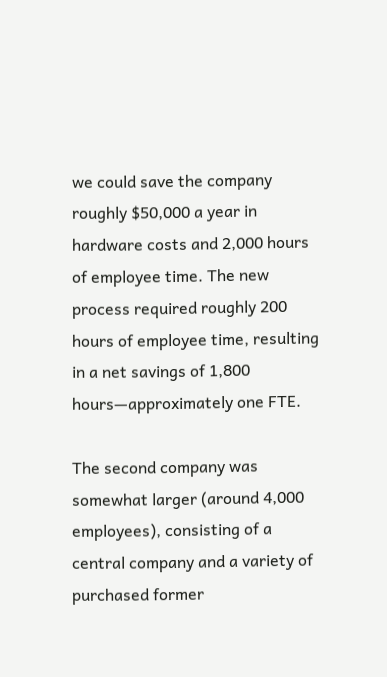we could save the company roughly $50,000 a year in hardware costs and 2,000 hours of employee time. The new process required roughly 200 hours of employee time, resulting in a net savings of 1,800 hours—approximately one FTE.

The second company was somewhat larger (around 4,000 employees), consisting of a central company and a variety of purchased former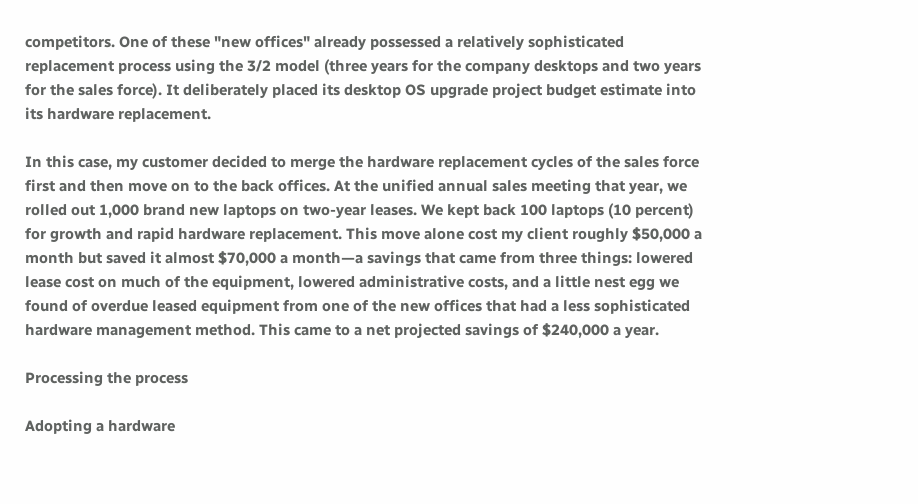competitors. One of these "new offices" already possessed a relatively sophisticated replacement process using the 3/2 model (three years for the company desktops and two years for the sales force). It deliberately placed its desktop OS upgrade project budget estimate into its hardware replacement.

In this case, my customer decided to merge the hardware replacement cycles of the sales force first and then move on to the back offices. At the unified annual sales meeting that year, we rolled out 1,000 brand new laptops on two-year leases. We kept back 100 laptops (10 percent) for growth and rapid hardware replacement. This move alone cost my client roughly $50,000 a month but saved it almost $70,000 a month—a savings that came from three things: lowered lease cost on much of the equipment, lowered administrative costs, and a little nest egg we found of overdue leased equipment from one of the new offices that had a less sophisticated hardware management method. This came to a net projected savings of $240,000 a year.

Processing the process

Adopting a hardware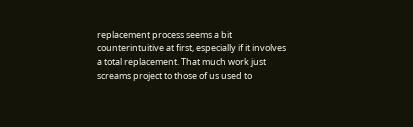replacement process seems a bit counterintuitive at first, especially if it involves a total replacement. That much work just screams project to those of us used to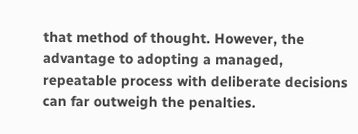that method of thought. However, the advantage to adopting a managed, repeatable process with deliberate decisions can far outweigh the penalties.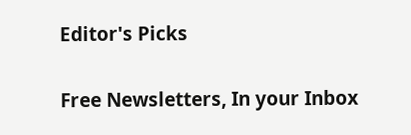Editor's Picks

Free Newsletters, In your Inbox